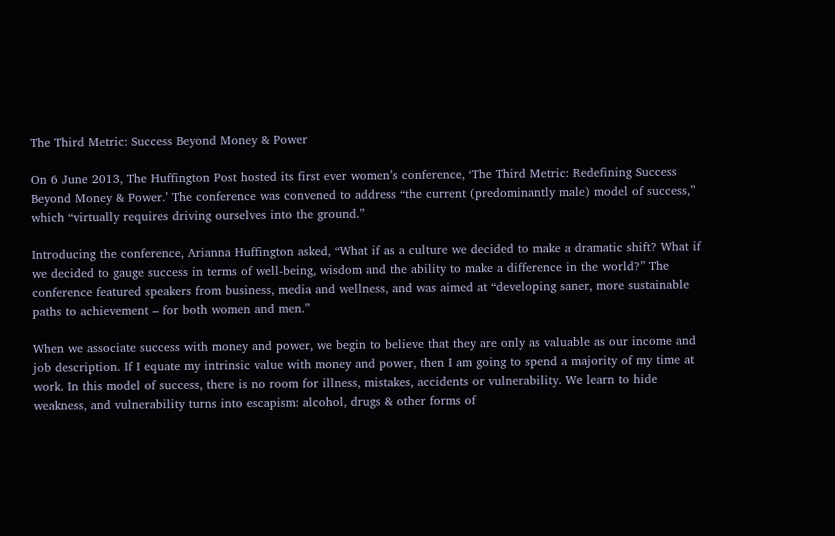The Third Metric: Success Beyond Money & Power

On 6 June 2013, The Huffington Post hosted its first ever women’s conference, ‘The Third Metric: Redefining Success Beyond Money & Power.’ The conference was convened to address “the current (predominantly male) model of success,” which “virtually requires driving ourselves into the ground.”

Introducing the conference, Arianna Huffington asked, “What if as a culture we decided to make a dramatic shift? What if we decided to gauge success in terms of well-being, wisdom and the ability to make a difference in the world?” The conference featured speakers from business, media and wellness, and was aimed at “developing saner, more sustainable paths to achievement – for both women and men.”

When we associate success with money and power, we begin to believe that they are only as valuable as our income and job description. If I equate my intrinsic value with money and power, then I am going to spend a majority of my time at work. In this model of success, there is no room for illness, mistakes, accidents or vulnerability. We learn to hide weakness, and vulnerability turns into escapism: alcohol, drugs & other forms of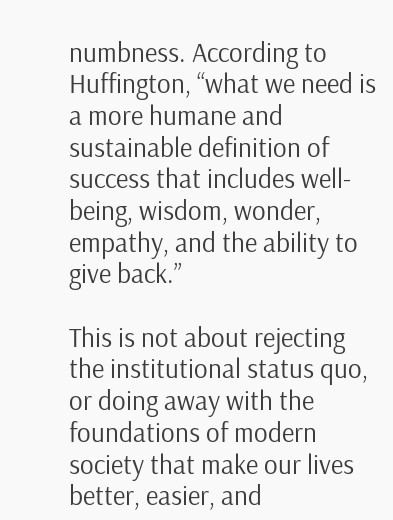numbness. According to Huffington, “what we need is a more humane and sustainable definition of success that includes well-being, wisdom, wonder, empathy, and the ability to give back.”

This is not about rejecting the institutional status quo, or doing away with the foundations of modern society that make our lives better, easier, and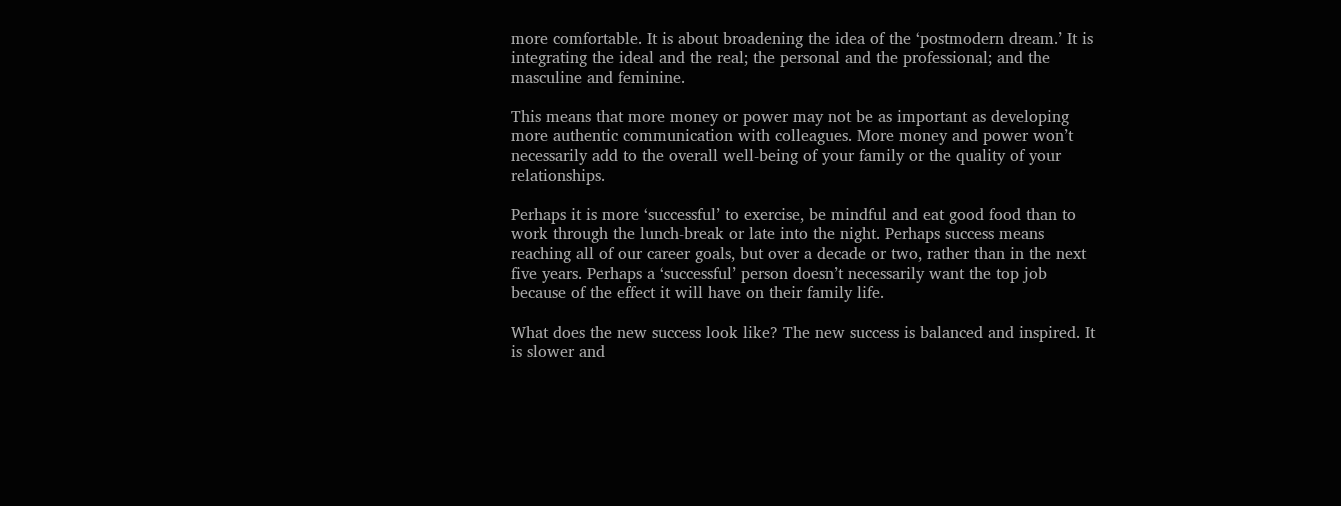more comfortable. It is about broadening the idea of the ‘postmodern dream.’ It is integrating the ideal and the real; the personal and the professional; and the masculine and feminine.

This means that more money or power may not be as important as developing more authentic communication with colleagues. More money and power won’t necessarily add to the overall well-being of your family or the quality of your relationships.

Perhaps it is more ‘successful’ to exercise, be mindful and eat good food than to work through the lunch-break or late into the night. Perhaps success means reaching all of our career goals, but over a decade or two, rather than in the next five years. Perhaps a ‘successful’ person doesn’t necessarily want the top job because of the effect it will have on their family life.

What does the new success look like? The new success is balanced and inspired. It is slower and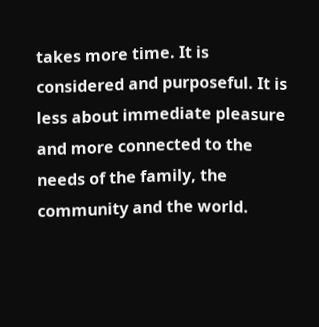takes more time. It is considered and purposeful. It is less about immediate pleasure and more connected to the needs of the family, the community and the world.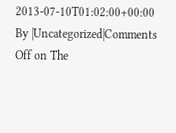2013-07-10T01:02:00+00:00 By |Uncategorized|Comments Off on The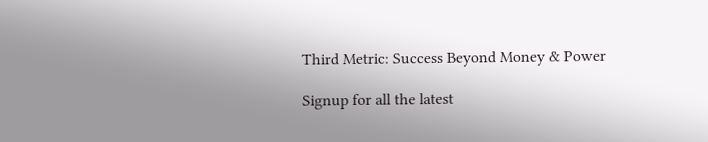Third Metric: Success Beyond Money & Power

Signup for all the latest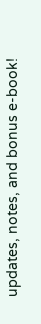updates, notes, and bonus e-book!